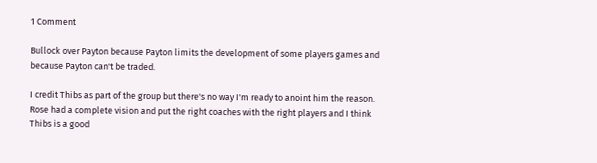1 Comment

Bullock over Payton because Payton limits the development of some players games and because Payton can't be traded.

I credit Thibs as part of the group but there's no way I'm ready to anoint him the reason. Rose had a complete vision and put the right coaches with the right players and I think Thibs is a good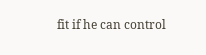fit if he can control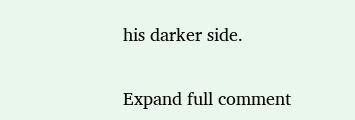his darker side.

Expand full comment